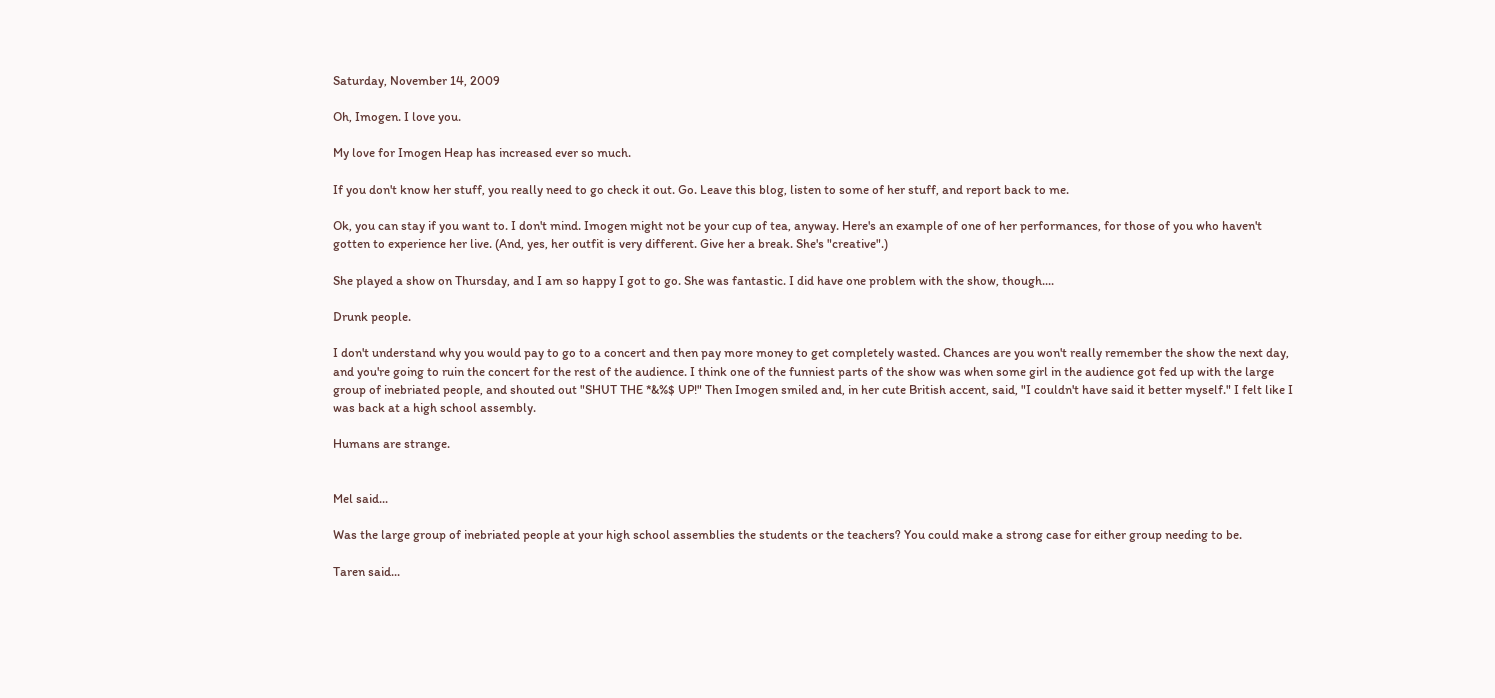Saturday, November 14, 2009

Oh, Imogen. I love you.

My love for Imogen Heap has increased ever so much.

If you don't know her stuff, you really need to go check it out. Go. Leave this blog, listen to some of her stuff, and report back to me.

Ok, you can stay if you want to. I don't mind. Imogen might not be your cup of tea, anyway. Here's an example of one of her performances, for those of you who haven't gotten to experience her live. (And, yes, her outfit is very different. Give her a break. She's "creative".)

She played a show on Thursday, and I am so happy I got to go. She was fantastic. I did have one problem with the show, though....

Drunk people.

I don't understand why you would pay to go to a concert and then pay more money to get completely wasted. Chances are you won't really remember the show the next day, and you're going to ruin the concert for the rest of the audience. I think one of the funniest parts of the show was when some girl in the audience got fed up with the large group of inebriated people, and shouted out "SHUT THE *&%$ UP!" Then Imogen smiled and, in her cute British accent, said, "I couldn't have said it better myself." I felt like I was back at a high school assembly.

Humans are strange.


Mel said...

Was the large group of inebriated people at your high school assemblies the students or the teachers? You could make a strong case for either group needing to be.

Taren said...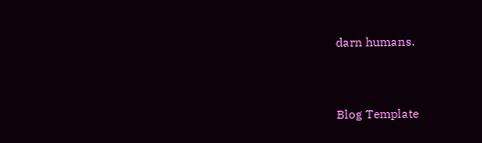darn humans.


Blog Template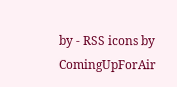by - RSS icons by ComingUpForAir